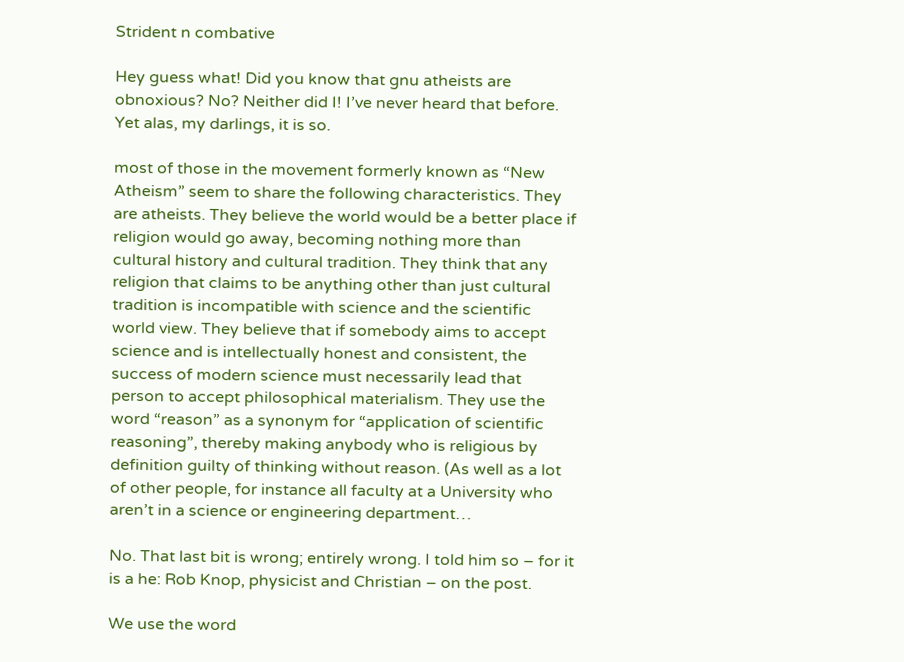Strident n combative

Hey guess what! Did you know that gnu atheists are obnoxious? No? Neither did I! I’ve never heard that before. Yet alas, my darlings, it is so.

most of those in the movement formerly known as “New Atheism” seem to share the following characteristics. They are atheists. They believe the world would be a better place if religion would go away, becoming nothing more than cultural history and cultural tradition. They think that any religion that claims to be anything other than just cultural tradition is incompatible with science and the scientific world view. They believe that if somebody aims to accept science and is intellectually honest and consistent, the success of modern science must necessarily lead that person to accept philosophical materialism. They use the word “reason” as a synonym for “application of scientific reasoning”, thereby making anybody who is religious by definition guilty of thinking without reason. (As well as a lot of other people, for instance all faculty at a University who aren’t in a science or engineering department…

No. That last bit is wrong; entirely wrong. I told him so – for it is a he: Rob Knop, physicist and Christian – on the post.

We use the word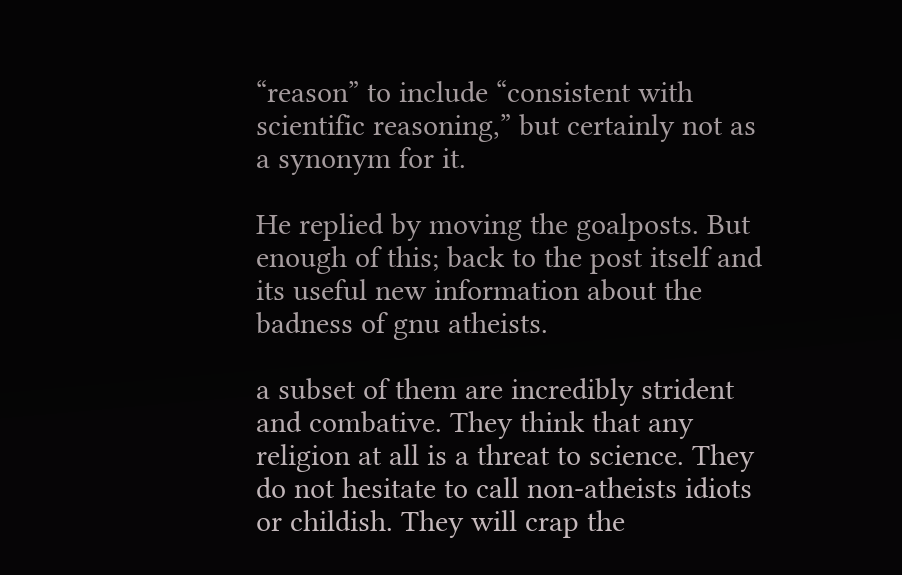“reason” to include “consistent with scientific reasoning,” but certainly not as a synonym for it.

He replied by moving the goalposts. But enough of this; back to the post itself and its useful new information about the badness of gnu atheists.

a subset of them are incredibly strident and combative. They think that any religion at all is a threat to science. They do not hesitate to call non-atheists idiots or childish. They will crap the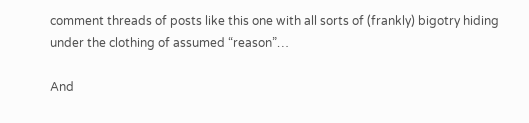comment threads of posts like this one with all sorts of (frankly) bigotry hiding under the clothing of assumed “reason”…

And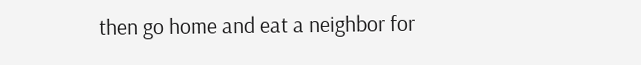then go home and eat a neighbor for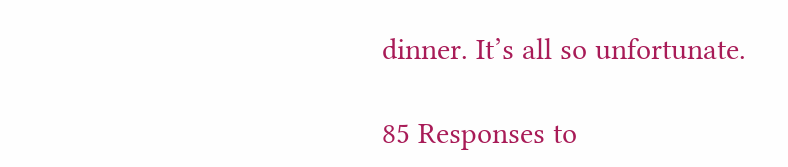dinner. It’s all so unfortunate.

85 Responses to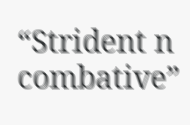“Strident n combative”